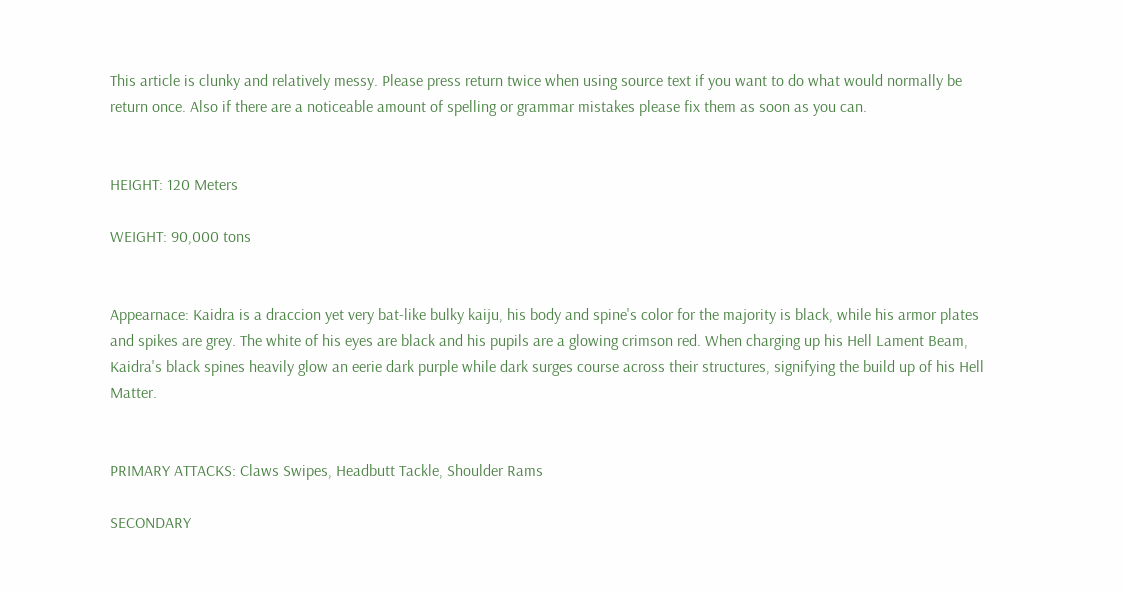This article is clunky and relatively messy. Please press return twice when using source text if you want to do what would normally be return once. Also if there are a noticeable amount of spelling or grammar mistakes please fix them as soon as you can.


HEIGHT: 120 Meters

WEIGHT: 90,000 tons


Appearnace: Kaidra is a draccion yet very bat-like bulky kaiju, his body and spine's color for the majority is black, while his armor plates and spikes are grey. The white of his eyes are black and his pupils are a glowing crimson red. When charging up his Hell Lament Beam, Kaidra's black spines heavily glow an eerie dark purple while dark surges course across their structures, signifying the build up of his Hell Matter.


PRIMARY ATTACKS: Claws Swipes, Headbutt Tackle, Shoulder Rams

SECONDARY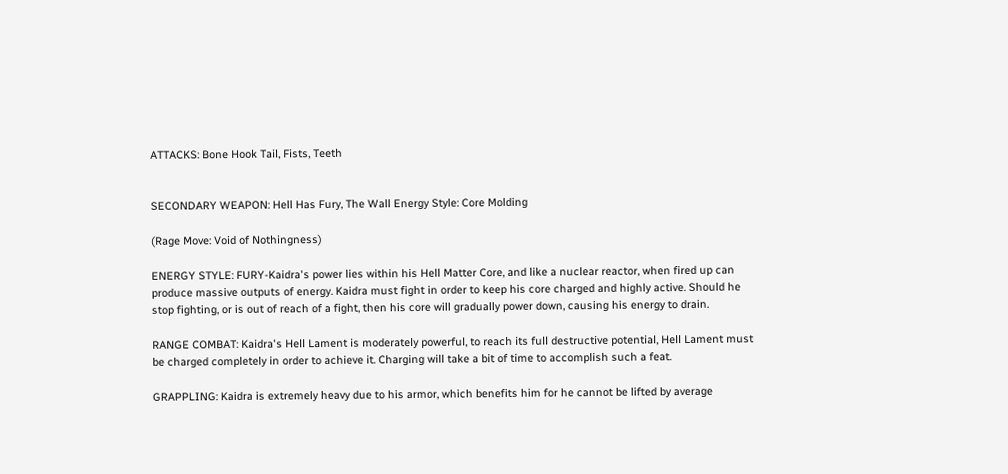ATTACKS: Bone Hook Tail, Fists, Teeth


SECONDARY WEAPON: Hell Has Fury, The Wall Energy Style: Core Molding

(Rage Move: Void of Nothingness)

ENERGY STYLE: FURY-Kaidra's power lies within his Hell Matter Core, and like a nuclear reactor, when fired up can produce massive outputs of energy. Kaidra must fight in order to keep his core charged and highly active. Should he stop fighting, or is out of reach of a fight, then his core will gradually power down, causing his energy to drain.

RANGE COMBAT: Kaidra's Hell Lament is moderately powerful, to reach its full destructive potential, Hell Lament must be charged completely in order to achieve it. Charging will take a bit of time to accomplish such a feat.

GRAPPLING: Kaidra is extremely heavy due to his armor, which benefits him for he cannot be lifted by average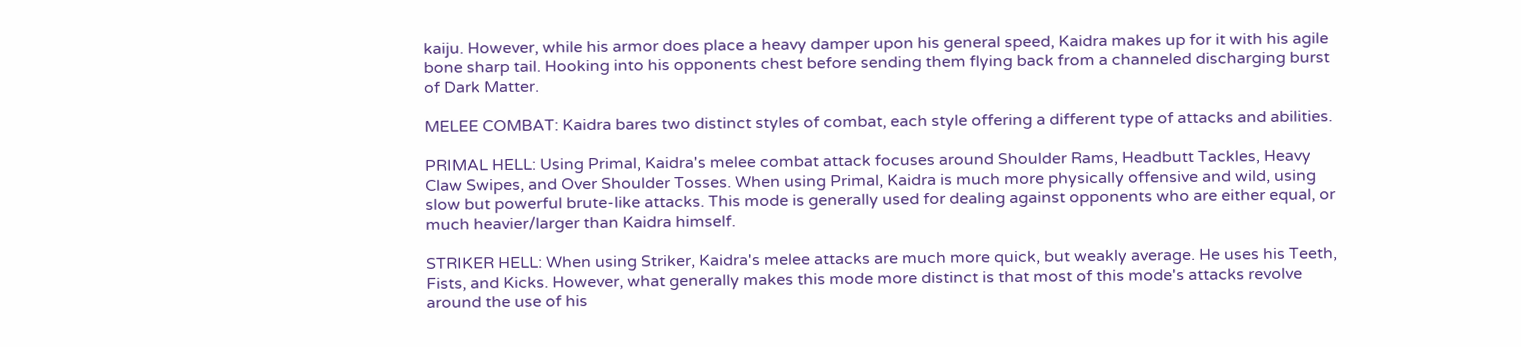kaiju. However, while his armor does place a heavy damper upon his general speed, Kaidra makes up for it with his agile bone sharp tail. Hooking into his opponents chest before sending them flying back from a channeled discharging burst of Dark Matter.

MELEE COMBAT: Kaidra bares two distinct styles of combat, each style offering a different type of attacks and abilities.

PRIMAL HELL: Using Primal, Kaidra's melee combat attack focuses around Shoulder Rams, Headbutt Tackles, Heavy Claw Swipes, and Over Shoulder Tosses. When using Primal, Kaidra is much more physically offensive and wild, using slow but powerful brute-like attacks. This mode is generally used for dealing against opponents who are either equal, or much heavier/larger than Kaidra himself.

STRIKER HELL: When using Striker, Kaidra's melee attacks are much more quick, but weakly average. He uses his Teeth, Fists, and Kicks. However, what generally makes this mode more distinct is that most of this mode's attacks revolve around the use of his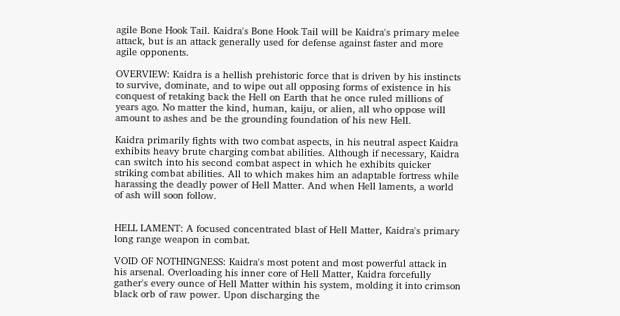agile Bone Hook Tail. Kaidra's Bone Hook Tail will be Kaidra's primary melee attack, but is an attack generally used for defense against faster and more agile opponents.

OVERVIEW: Kaidra is a hellish prehistoric force that is driven by his instincts to survive, dominate, and to wipe out all opposing forms of existence in his conquest of retaking back the Hell on Earth that he once ruled millions of years ago. No matter the kind, human, kaiju, or alien, all who oppose will amount to ashes and be the grounding foundation of his new Hell.

Kaidra primarily fights with two combat aspects, in his neutral aspect Kaidra exhibits heavy brute charging combat abilities. Although if necessary, Kaidra can switch into his second combat aspect in which he exhibits quicker striking combat abilities. All to which makes him an adaptable fortress while harassing the deadly power of Hell Matter. And when Hell laments, a world of ash will soon follow.


HELL LAMENT: A focused concentrated blast of Hell Matter, Kaidra's primary long range weapon in combat.

VOID OF NOTHINGNESS: Kaidra's most potent and most powerful attack in his arsenal. Overloading his inner core of Hell Matter, Kaidra forcefully gather's every ounce of Hell Matter within his system, molding it into crimson black orb of raw power. Upon discharging the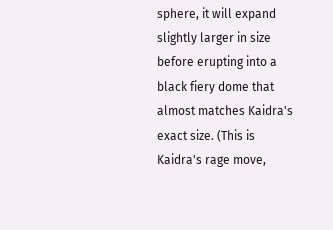sphere, it will expand slightly larger in size before erupting into a black fiery dome that almost matches Kaidra's exact size. (This is Kaidra's rage move,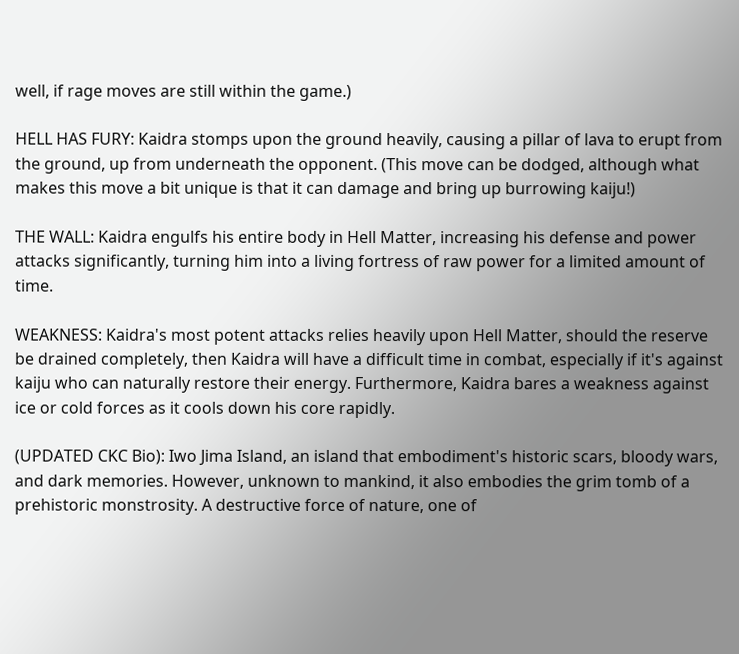well, if rage moves are still within the game.)

HELL HAS FURY: Kaidra stomps upon the ground heavily, causing a pillar of lava to erupt from the ground, up from underneath the opponent. (This move can be dodged, although what makes this move a bit unique is that it can damage and bring up burrowing kaiju!)

THE WALL: Kaidra engulfs his entire body in Hell Matter, increasing his defense and power attacks significantly, turning him into a living fortress of raw power for a limited amount of time.

WEAKNESS: Kaidra's most potent attacks relies heavily upon Hell Matter, should the reserve be drained completely, then Kaidra will have a difficult time in combat, especially if it's against kaiju who can naturally restore their energy. Furthermore, Kaidra bares a weakness against ice or cold forces as it cools down his core rapidly.

(UPDATED CKC Bio): Iwo Jima Island, an island that embodiment's historic scars, bloody wars, and dark memories. However, unknown to mankind, it also embodies the grim tomb of a prehistoric monstrosity. A destructive force of nature, one of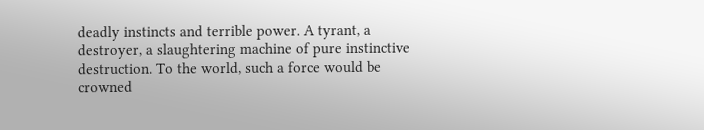deadly instincts and terrible power. A tyrant, a destroyer, a slaughtering machine of pure instinctive destruction. To the world, such a force would be crowned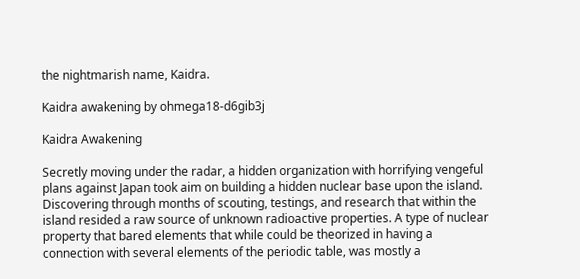the nightmarish name, Kaidra.

Kaidra awakening by ohmega18-d6gib3j

Kaidra Awakening

Secretly moving under the radar, a hidden organization with horrifying vengeful plans against Japan took aim on building a hidden nuclear base upon the island. Discovering through months of scouting, testings, and research that within the island resided a raw source of unknown radioactive properties. A type of nuclear property that bared elements that while could be theorized in having a connection with several elements of the periodic table, was mostly a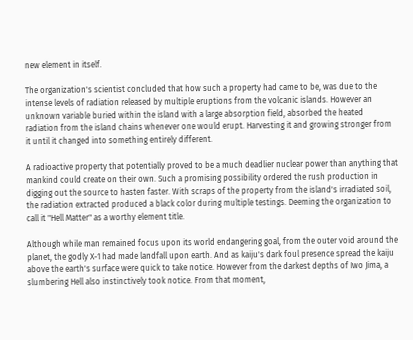new element in itself.

The organization's scientist concluded that how such a property had came to be, was due to the intense levels of radiation released by multiple eruptions from the volcanic islands. However an unknown variable buried within the island with a large absorption field, absorbed the heated radiation from the island chains whenever one would erupt. Harvesting it and growing stronger from it until it changed into something entirely different.

A radioactive property that potentially proved to be a much deadlier nuclear power than anything that mankind could create on their own. Such a promising possibility ordered the rush production in digging out the source to hasten faster. With scraps of the property from the island's irradiated soil, the radiation extracted produced a black color during multiple testings. Deeming the organization to call it "Hell Matter" as a worthy element title.

Although while man remained focus upon its world endangering goal, from the outer void around the planet, the godly X-1 had made landfall upon earth. And as kaiju's dark foul presence spread the kaiju above the earth's surface were quick to take notice. However from the darkest depths of Iwo Jima, a slumbering Hell also instinctively took notice. From that moment,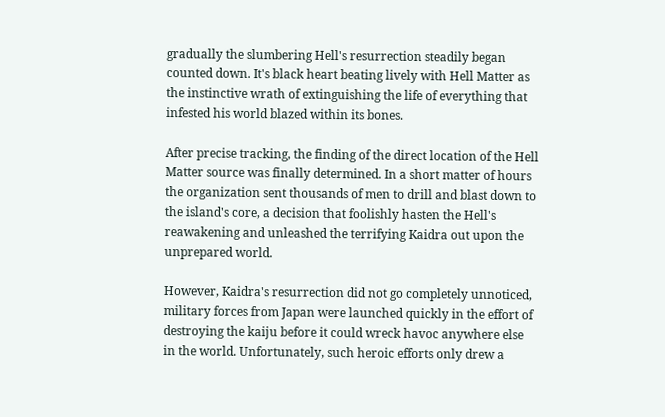gradually the slumbering Hell's resurrection steadily began counted down. It's black heart beating lively with Hell Matter as the instinctive wrath of extinguishing the life of everything that infested his world blazed within its bones.

After precise tracking, the finding of the direct location of the Hell Matter source was finally determined. In a short matter of hours the organization sent thousands of men to drill and blast down to the island's core, a decision that foolishly hasten the Hell's reawakening and unleashed the terrifying Kaidra out upon the unprepared world.

However, Kaidra's resurrection did not go completely unnoticed, military forces from Japan were launched quickly in the effort of destroying the kaiju before it could wreck havoc anywhere else in the world. Unfortunately, such heroic efforts only drew a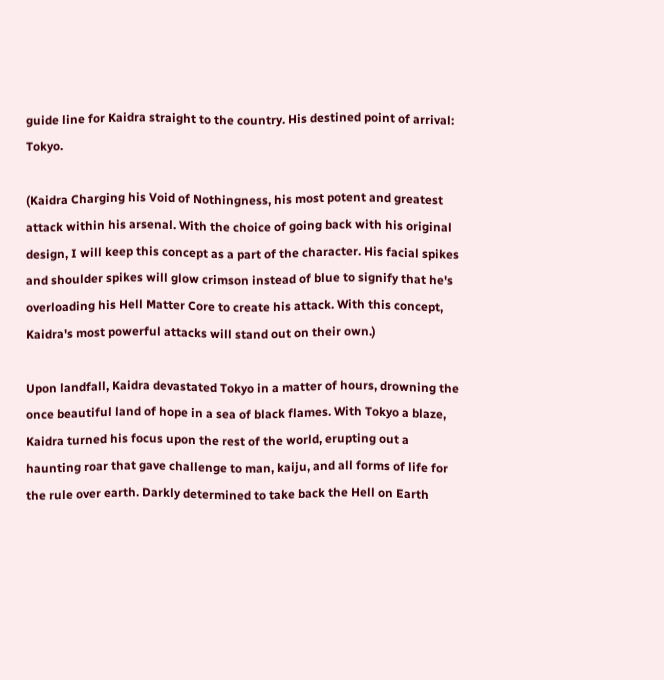guide line for Kaidra straight to the country. His destined point of arrival: Tokyo.

(Kaidra Charging his Void of Nothingness, his most potent and greatest attack within his arsenal. With the choice of going back with his original design, I will keep this concept as a part of the character. His facial spikes and shoulder spikes will glow crimson instead of blue to signify that he's overloading his Hell Matter Core to create his attack. With this concept, Kaidra's most powerful attacks will stand out on their own.)

Upon landfall, Kaidra devastated Tokyo in a matter of hours, drowning the once beautiful land of hope in a sea of black flames. With Tokyo a blaze, Kaidra turned his focus upon the rest of the world, erupting out a haunting roar that gave challenge to man, kaiju, and all forms of life for the rule over earth. Darkly determined to take back the Hell on Earth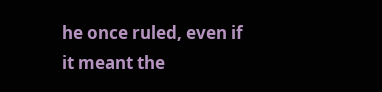he once ruled, even if it meant the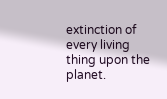extinction of every living thing upon the planet.